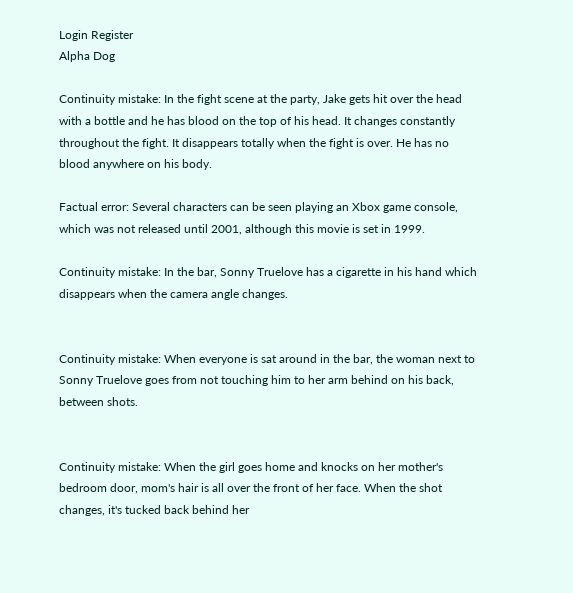Login Register
Alpha Dog

Continuity mistake: In the fight scene at the party, Jake gets hit over the head with a bottle and he has blood on the top of his head. It changes constantly throughout the fight. It disappears totally when the fight is over. He has no blood anywhere on his body.

Factual error: Several characters can be seen playing an Xbox game console, which was not released until 2001, although this movie is set in 1999.

Continuity mistake: In the bar, Sonny Truelove has a cigarette in his hand which disappears when the camera angle changes.


Continuity mistake: When everyone is sat around in the bar, the woman next to Sonny Truelove goes from not touching him to her arm behind on his back, between shots.


Continuity mistake: When the girl goes home and knocks on her mother's bedroom door, mom's hair is all over the front of her face. When the shot changes, it's tucked back behind her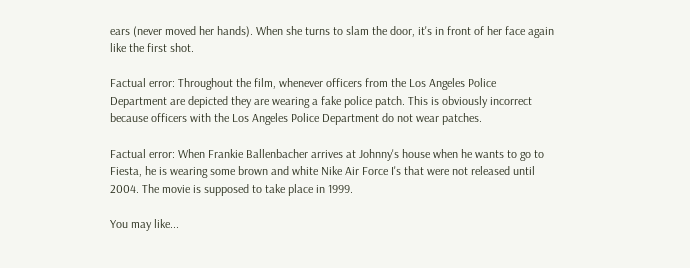ears (never moved her hands). When she turns to slam the door, it's in front of her face again like the first shot.

Factual error: Throughout the film, whenever officers from the Los Angeles Police Department are depicted they are wearing a fake police patch. This is obviously incorrect because officers with the Los Angeles Police Department do not wear patches.

Factual error: When Frankie Ballenbacher arrives at Johnny's house when he wants to go to Fiesta, he is wearing some brown and white Nike Air Force I's that were not released until 2004. The movie is supposed to take place in 1999.

You may like...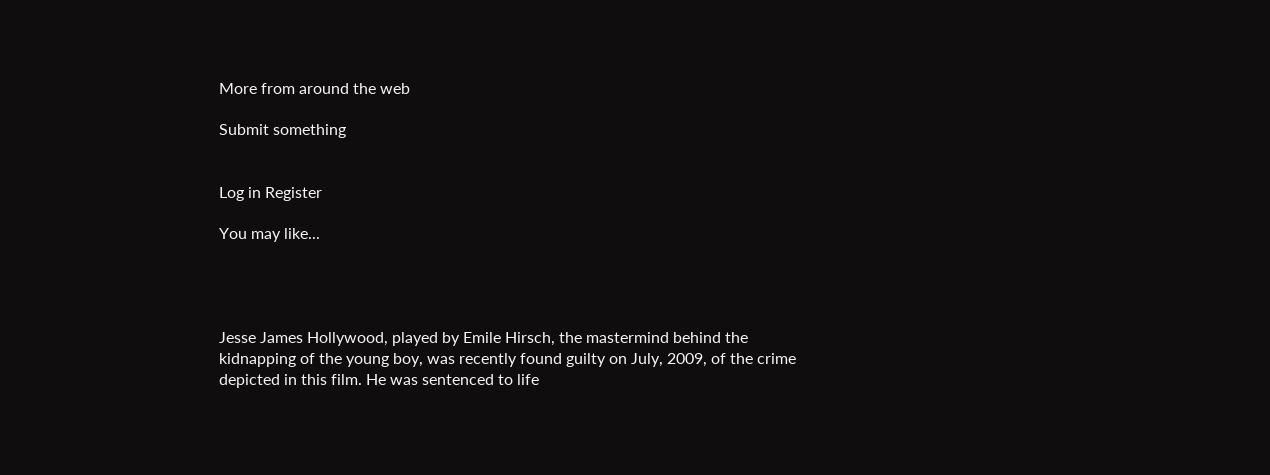More from around the web

Submit something


Log in Register

You may like...




Jesse James Hollywood, played by Emile Hirsch, the mastermind behind the kidnapping of the young boy, was recently found guilty on July, 2009, of the crime depicted in this film. He was sentenced to life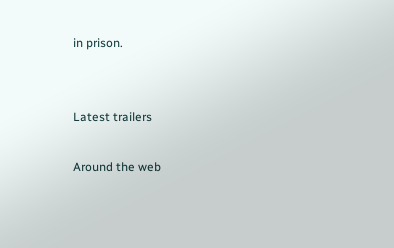in prison.


Latest trailers

Around the web